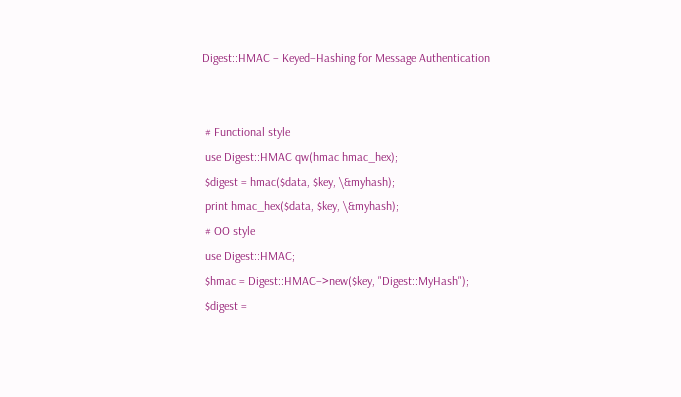Digest::HMAC − Keyed−Hashing for Message Authentication


 # Functional style
 use Digest::HMAC qw(hmac hmac_hex);
 $digest = hmac($data, $key, \&myhash);
 print hmac_hex($data, $key, \&myhash);
 # OO style
 use Digest::HMAC;
 $hmac = Digest::HMAC−>new($key, "Digest::MyHash");
 $digest =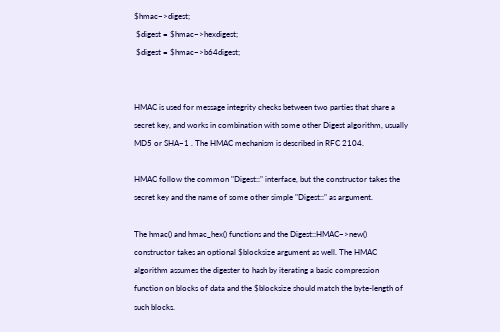$hmac−>digest;
 $digest = $hmac−>hexdigest;
 $digest = $hmac−>b64digest;


HMAC is used for message integrity checks between two parties that share a secret key, and works in combination with some other Digest algorithm, usually MD5 or SHA−1 . The HMAC mechanism is described in RFC 2104.

HMAC follow the common "Digest::" interface, but the constructor takes the secret key and the name of some other simple "Digest::" as argument.

The hmac() and hmac_hex() functions and the Digest::HMAC−>new() constructor takes an optional $blocksize argument as well. The HMAC algorithm assumes the digester to hash by iterating a basic compression function on blocks of data and the $blocksize should match the byte-length of such blocks.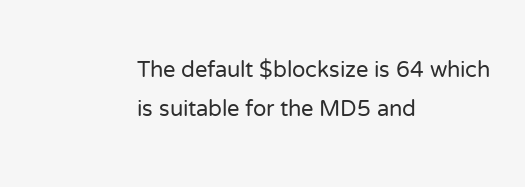The default $blocksize is 64 which is suitable for the MD5 and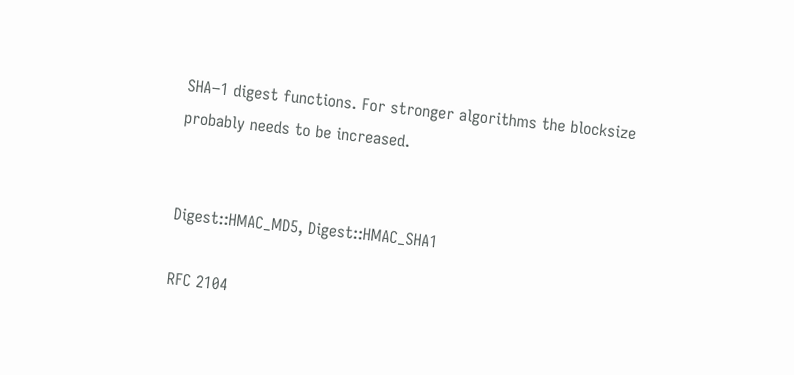SHA−1 digest functions. For stronger algorithms the blocksize probably needs to be increased.


Digest::HMAC_MD5, Digest::HMAC_SHA1

RFC 2104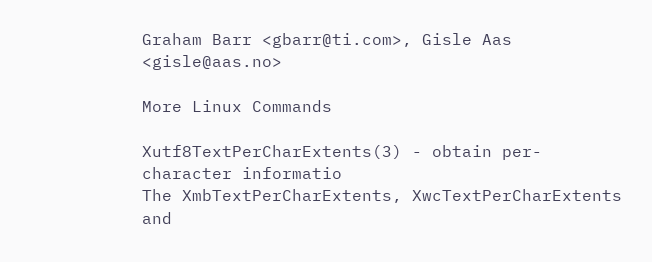Graham Barr <gbarr@ti.com>, Gisle Aas <gisle@aas.no>

More Linux Commands

Xutf8TextPerCharExtents(3) - obtain per-character informatio
The XmbTextPerCharExtents, XwcTextPerCharExtents and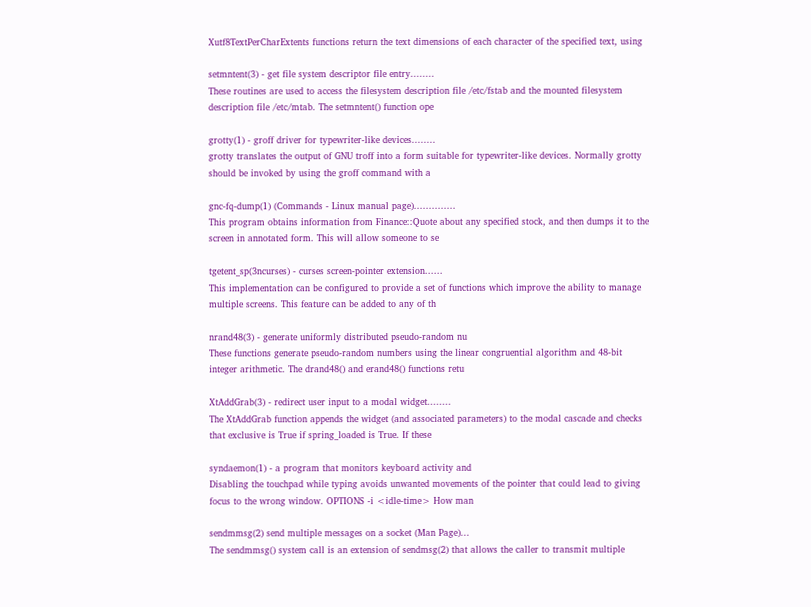Xutf8TextPerCharExtents functions return the text dimensions of each character of the specified text, using

setmntent(3) - get file system descriptor file entry........
These routines are used to access the filesystem description file /etc/fstab and the mounted filesystem description file /etc/mtab. The setmntent() function ope

grotty(1) - groff driver for typewriter-like devices........
grotty translates the output of GNU troff into a form suitable for typewriter-like devices. Normally grotty should be invoked by using the groff command with a

gnc-fq-dump(1) (Commands - Linux manual page)..............
This program obtains information from Finance::Quote about any specified stock, and then dumps it to the screen in annotated form. This will allow someone to se

tgetent_sp(3ncurses) - curses screen-pointer extension......
This implementation can be configured to provide a set of functions which improve the ability to manage multiple screens. This feature can be added to any of th

nrand48(3) - generate uniformly distributed pseudo-random nu
These functions generate pseudo-random numbers using the linear congruential algorithm and 48-bit integer arithmetic. The drand48() and erand48() functions retu

XtAddGrab(3) - redirect user input to a modal widget........
The XtAddGrab function appends the widget (and associated parameters) to the modal cascade and checks that exclusive is True if spring_loaded is True. If these

syndaemon(1) - a program that monitors keyboard activity and
Disabling the touchpad while typing avoids unwanted movements of the pointer that could lead to giving focus to the wrong window. OPTIONS -i <idle-time> How man

sendmmsg(2) send multiple messages on a socket (Man Page)...
The sendmmsg() system call is an extension of sendmsg(2) that allows the caller to transmit multiple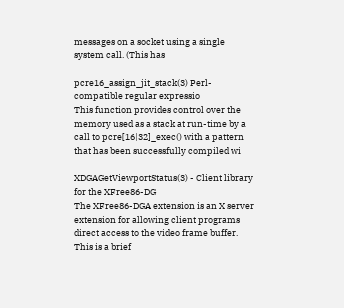messages on a socket using a single system call. (This has

pcre16_assign_jit_stack(3) Perl-compatible regular expressio
This function provides control over the memory used as a stack at run-time by a call to pcre[16|32]_exec() with a pattern that has been successfully compiled wi

XDGAGetViewportStatus(3) - Client library for the XFree86-DG
The XFree86-DGA extension is an X server extension for allowing client programs direct access to the video frame buffer. This is a brief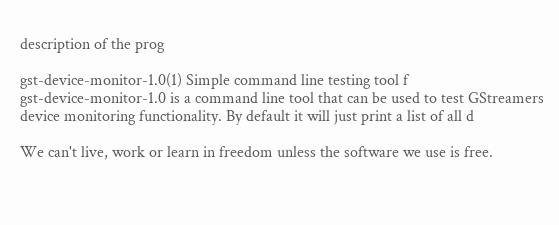description of the prog

gst-device-monitor-1.0(1) Simple command line testing tool f
gst-device-monitor-1.0 is a command line tool that can be used to test GStreamers device monitoring functionality. By default it will just print a list of all d

We can't live, work or learn in freedom unless the software we use is free.